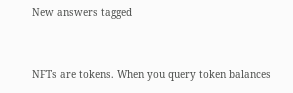New answers tagged


NFTs are tokens. When you query token balances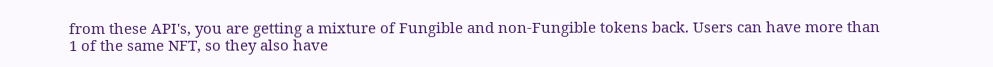from these API's, you are getting a mixture of Fungible and non-Fungible tokens back. Users can have more than 1 of the same NFT, so they also have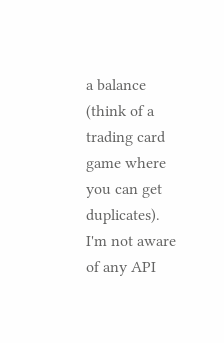a balance (think of a trading card game where you can get duplicates). I'm not aware of any API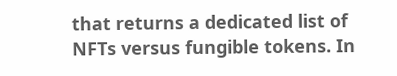that returns a dedicated list of NFTs versus fungible tokens. In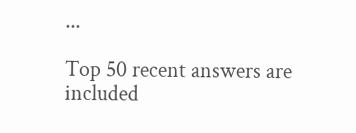...

Top 50 recent answers are included